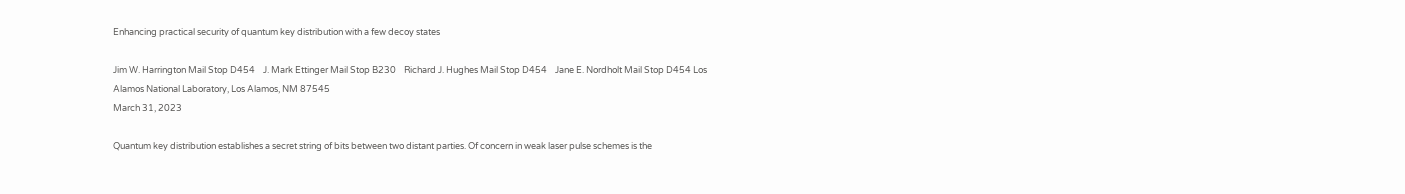Enhancing practical security of quantum key distribution with a few decoy states

Jim W. Harrington Mail Stop D454    J. Mark Ettinger Mail Stop B230    Richard J. Hughes Mail Stop D454    Jane E. Nordholt Mail Stop D454 Los Alamos National Laboratory, Los Alamos, NM 87545
March 31, 2023

Quantum key distribution establishes a secret string of bits between two distant parties. Of concern in weak laser pulse schemes is the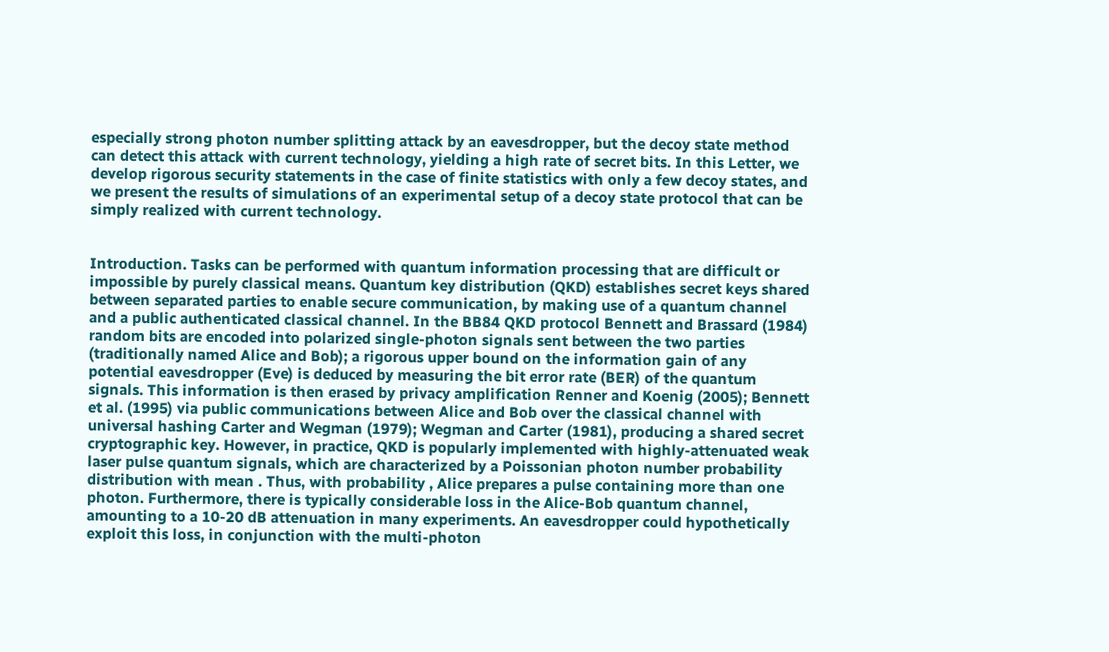especially strong photon number splitting attack by an eavesdropper, but the decoy state method can detect this attack with current technology, yielding a high rate of secret bits. In this Letter, we develop rigorous security statements in the case of finite statistics with only a few decoy states, and we present the results of simulations of an experimental setup of a decoy state protocol that can be simply realized with current technology.


Introduction. Tasks can be performed with quantum information processing that are difficult or impossible by purely classical means. Quantum key distribution (QKD) establishes secret keys shared between separated parties to enable secure communication, by making use of a quantum channel and a public authenticated classical channel. In the BB84 QKD protocol Bennett and Brassard (1984) random bits are encoded into polarized single-photon signals sent between the two parties (traditionally named Alice and Bob); a rigorous upper bound on the information gain of any potential eavesdropper (Eve) is deduced by measuring the bit error rate (BER) of the quantum signals. This information is then erased by privacy amplification Renner and Koenig (2005); Bennett et al. (1995) via public communications between Alice and Bob over the classical channel with universal hashing Carter and Wegman (1979); Wegman and Carter (1981), producing a shared secret cryptographic key. However, in practice, QKD is popularly implemented with highly-attenuated weak laser pulse quantum signals, which are characterized by a Poissonian photon number probability distribution with mean . Thus, with probability , Alice prepares a pulse containing more than one photon. Furthermore, there is typically considerable loss in the Alice-Bob quantum channel, amounting to a 10-20 dB attenuation in many experiments. An eavesdropper could hypothetically exploit this loss, in conjunction with the multi-photon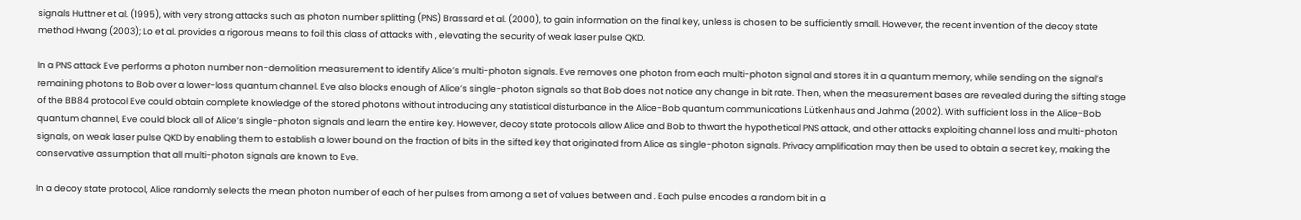signals Huttner et al. (1995), with very strong attacks such as photon number splitting (PNS) Brassard et al. (2000), to gain information on the final key, unless is chosen to be sufficiently small. However, the recent invention of the decoy state method Hwang (2003); Lo et al. provides a rigorous means to foil this class of attacks with , elevating the security of weak laser pulse QKD.

In a PNS attack Eve performs a photon number non-demolition measurement to identify Alice’s multi-photon signals. Eve removes one photon from each multi-photon signal and stores it in a quantum memory, while sending on the signal’s remaining photons to Bob over a lower-loss quantum channel. Eve also blocks enough of Alice’s single-photon signals so that Bob does not notice any change in bit rate. Then, when the measurement bases are revealed during the sifting stage of the BB84 protocol Eve could obtain complete knowledge of the stored photons without introducing any statistical disturbance in the Alice-Bob quantum communications Lütkenhaus and Jahma (2002). With sufficient loss in the Alice-Bob quantum channel, Eve could block all of Alice’s single-photon signals and learn the entire key. However, decoy state protocols allow Alice and Bob to thwart the hypothetical PNS attack, and other attacks exploiting channel loss and multi-photon signals, on weak laser pulse QKD by enabling them to establish a lower bound on the fraction of bits in the sifted key that originated from Alice as single-photon signals. Privacy amplification may then be used to obtain a secret key, making the conservative assumption that all multi-photon signals are known to Eve.

In a decoy state protocol, Alice randomly selects the mean photon number of each of her pulses from among a set of values between and . Each pulse encodes a random bit in a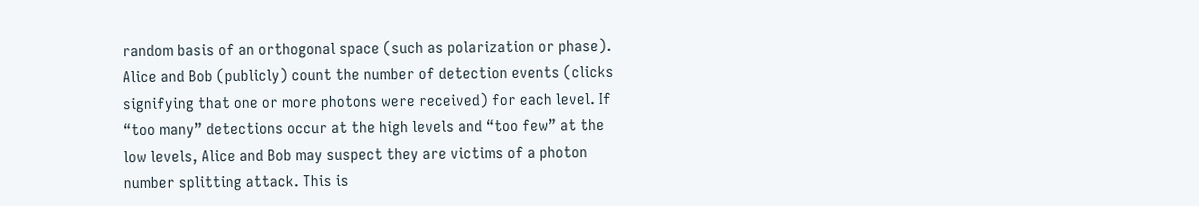random basis of an orthogonal space (such as polarization or phase). Alice and Bob (publicly) count the number of detection events (clicks signifying that one or more photons were received) for each level. If “too many” detections occur at the high levels and “too few” at the low levels, Alice and Bob may suspect they are victims of a photon number splitting attack. This is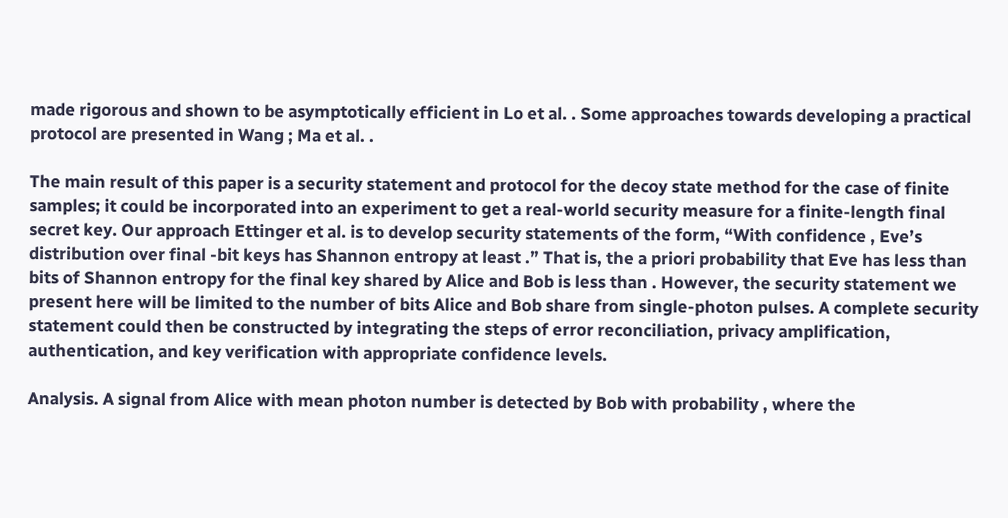made rigorous and shown to be asymptotically efficient in Lo et al. . Some approaches towards developing a practical protocol are presented in Wang ; Ma et al. .

The main result of this paper is a security statement and protocol for the decoy state method for the case of finite samples; it could be incorporated into an experiment to get a real-world security measure for a finite-length final secret key. Our approach Ettinger et al. is to develop security statements of the form, “With confidence , Eve’s distribution over final -bit keys has Shannon entropy at least .” That is, the a priori probability that Eve has less than bits of Shannon entropy for the final key shared by Alice and Bob is less than . However, the security statement we present here will be limited to the number of bits Alice and Bob share from single-photon pulses. A complete security statement could then be constructed by integrating the steps of error reconciliation, privacy amplification, authentication, and key verification with appropriate confidence levels.

Analysis. A signal from Alice with mean photon number is detected by Bob with probability , where the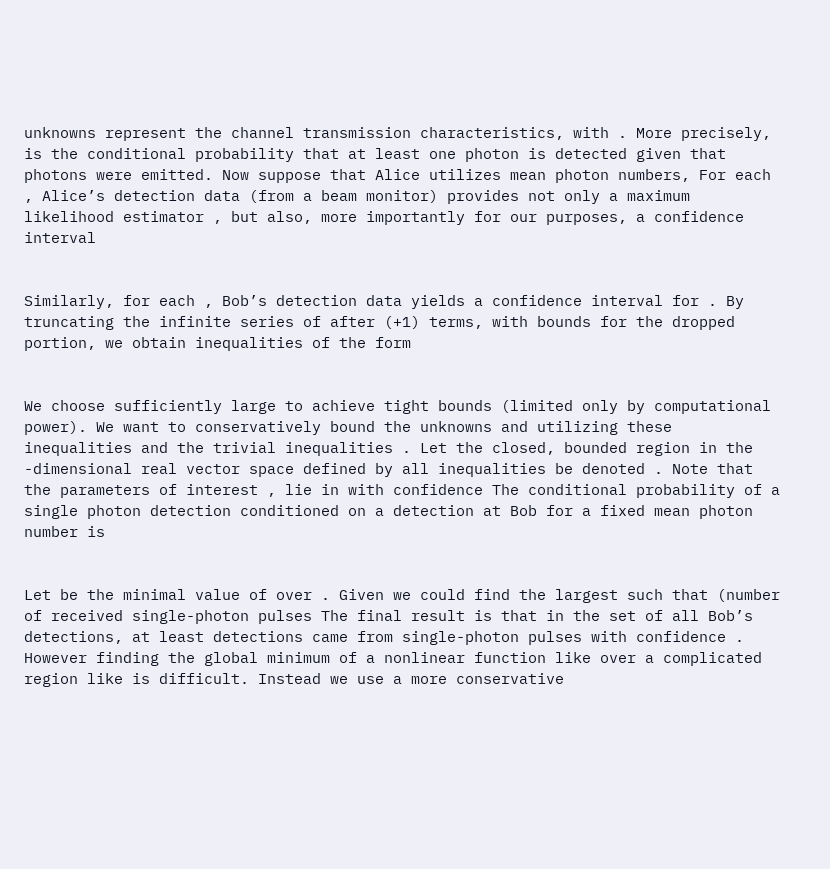unknowns represent the channel transmission characteristics, with . More precisely, is the conditional probability that at least one photon is detected given that photons were emitted. Now suppose that Alice utilizes mean photon numbers, For each , Alice’s detection data (from a beam monitor) provides not only a maximum likelihood estimator , but also, more importantly for our purposes, a confidence interval


Similarly, for each , Bob’s detection data yields a confidence interval for . By truncating the infinite series of after (+1) terms, with bounds for the dropped portion, we obtain inequalities of the form


We choose sufficiently large to achieve tight bounds (limited only by computational power). We want to conservatively bound the unknowns and utilizing these inequalities and the trivial inequalities . Let the closed, bounded region in the -dimensional real vector space defined by all inequalities be denoted . Note that the parameters of interest , lie in with confidence The conditional probability of a single photon detection conditioned on a detection at Bob for a fixed mean photon number is


Let be the minimal value of over . Given we could find the largest such that (number of received single-photon pulses The final result is that in the set of all Bob’s detections, at least detections came from single-photon pulses with confidence . However finding the global minimum of a nonlinear function like over a complicated region like is difficult. Instead we use a more conservative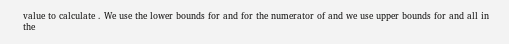value to calculate . We use the lower bounds for and for the numerator of and we use upper bounds for and all in the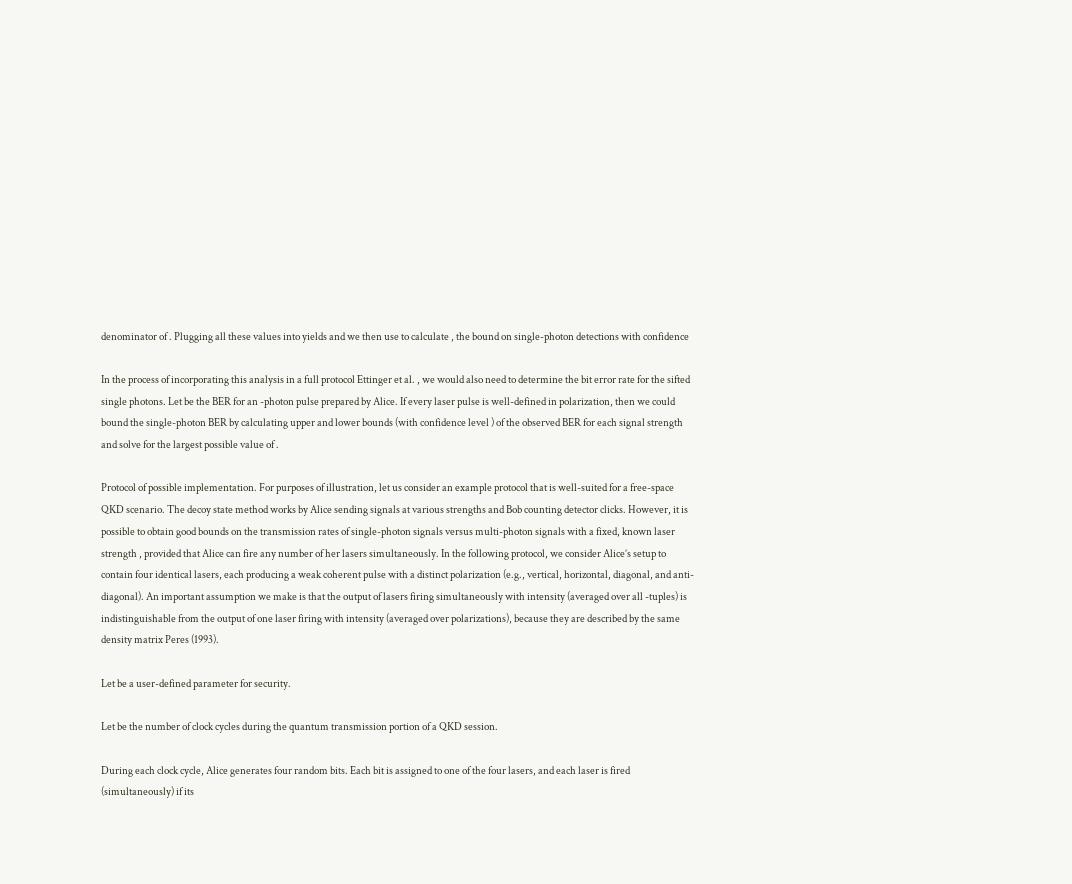denominator of . Plugging all these values into yields and we then use to calculate , the bound on single-photon detections with confidence

In the process of incorporating this analysis in a full protocol Ettinger et al. , we would also need to determine the bit error rate for the sifted single photons. Let be the BER for an -photon pulse prepared by Alice. If every laser pulse is well-defined in polarization, then we could bound the single-photon BER by calculating upper and lower bounds (with confidence level ) of the observed BER for each signal strength and solve for the largest possible value of .

Protocol of possible implementation. For purposes of illustration, let us consider an example protocol that is well-suited for a free-space QKD scenario. The decoy state method works by Alice sending signals at various strengths and Bob counting detector clicks. However, it is possible to obtain good bounds on the transmission rates of single-photon signals versus multi-photon signals with a fixed, known laser strength , provided that Alice can fire any number of her lasers simultaneously. In the following protocol, we consider Alice’s setup to contain four identical lasers, each producing a weak coherent pulse with a distinct polarization (e.g., vertical, horizontal, diagonal, and anti-diagonal). An important assumption we make is that the output of lasers firing simultaneously with intensity (averaged over all -tuples) is indistinguishable from the output of one laser firing with intensity (averaged over polarizations), because they are described by the same density matrix Peres (1993).

Let be a user-defined parameter for security.

Let be the number of clock cycles during the quantum transmission portion of a QKD session.

During each clock cycle, Alice generates four random bits. Each bit is assigned to one of the four lasers, and each laser is fired (simultaneously) if its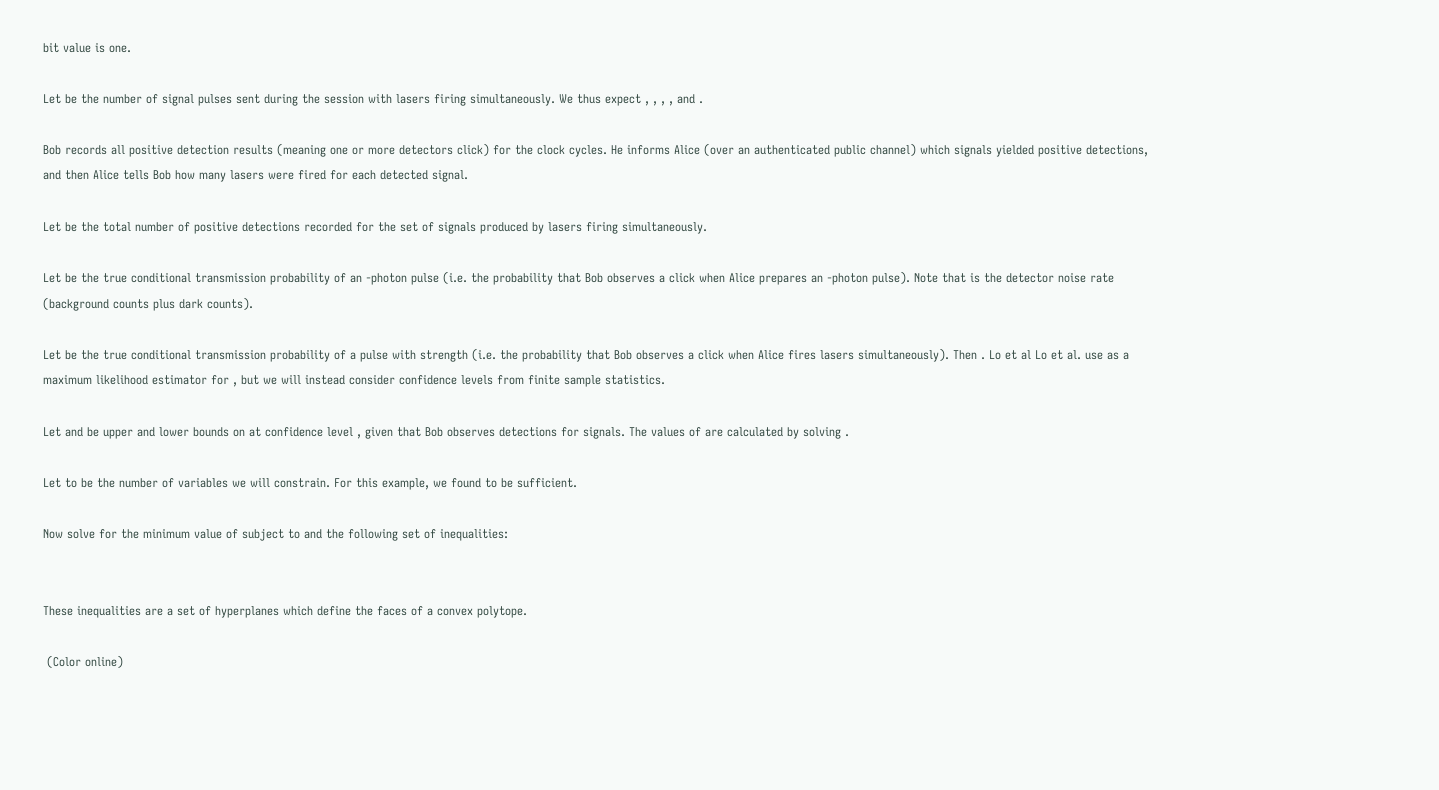bit value is one.

Let be the number of signal pulses sent during the session with lasers firing simultaneously. We thus expect , , , , and .

Bob records all positive detection results (meaning one or more detectors click) for the clock cycles. He informs Alice (over an authenticated public channel) which signals yielded positive detections, and then Alice tells Bob how many lasers were fired for each detected signal.

Let be the total number of positive detections recorded for the set of signals produced by lasers firing simultaneously.

Let be the true conditional transmission probability of an -photon pulse (i.e. the probability that Bob observes a click when Alice prepares an -photon pulse). Note that is the detector noise rate (background counts plus dark counts).

Let be the true conditional transmission probability of a pulse with strength (i.e. the probability that Bob observes a click when Alice fires lasers simultaneously). Then . Lo et al Lo et al. use as a maximum likelihood estimator for , but we will instead consider confidence levels from finite sample statistics.

Let and be upper and lower bounds on at confidence level , given that Bob observes detections for signals. The values of are calculated by solving .

Let to be the number of variables we will constrain. For this example, we found to be sufficient.

Now solve for the minimum value of subject to and the following set of inequalities:


These inequalities are a set of hyperplanes which define the faces of a convex polytope.

 (Color online)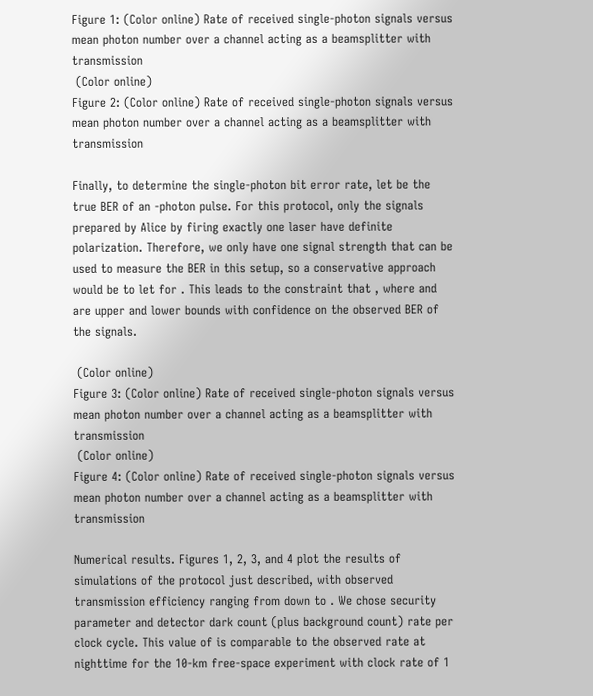Figure 1: (Color online) Rate of received single-photon signals versus mean photon number over a channel acting as a beamsplitter with transmission
 (Color online)
Figure 2: (Color online) Rate of received single-photon signals versus mean photon number over a channel acting as a beamsplitter with transmission

Finally, to determine the single-photon bit error rate, let be the true BER of an -photon pulse. For this protocol, only the signals prepared by Alice by firing exactly one laser have definite polarization. Therefore, we only have one signal strength that can be used to measure the BER in this setup, so a conservative approach would be to let for . This leads to the constraint that , where and are upper and lower bounds with confidence on the observed BER of the signals.

 (Color online)
Figure 3: (Color online) Rate of received single-photon signals versus mean photon number over a channel acting as a beamsplitter with transmission
 (Color online)
Figure 4: (Color online) Rate of received single-photon signals versus mean photon number over a channel acting as a beamsplitter with transmission

Numerical results. Figures 1, 2, 3, and 4 plot the results of simulations of the protocol just described, with observed transmission efficiency ranging from down to . We chose security parameter and detector dark count (plus background count) rate per clock cycle. This value of is comparable to the observed rate at nighttime for the 10-km free-space experiment with clock rate of 1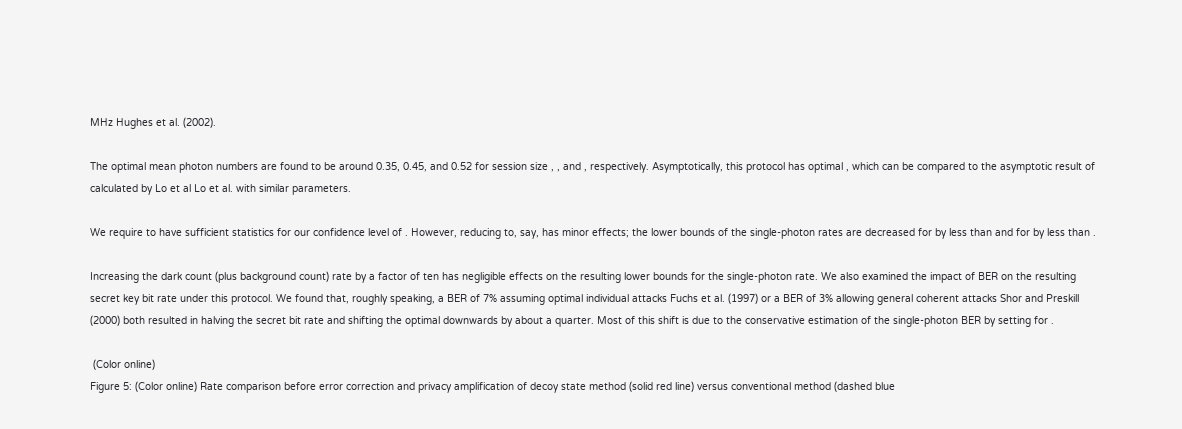MHz Hughes et al. (2002).

The optimal mean photon numbers are found to be around 0.35, 0.45, and 0.52 for session size , , and , respectively. Asymptotically, this protocol has optimal , which can be compared to the asymptotic result of calculated by Lo et al Lo et al. with similar parameters.

We require to have sufficient statistics for our confidence level of . However, reducing to, say, has minor effects; the lower bounds of the single-photon rates are decreased for by less than and for by less than .

Increasing the dark count (plus background count) rate by a factor of ten has negligible effects on the resulting lower bounds for the single-photon rate. We also examined the impact of BER on the resulting secret key bit rate under this protocol. We found that, roughly speaking, a BER of 7% assuming optimal individual attacks Fuchs et al. (1997) or a BER of 3% allowing general coherent attacks Shor and Preskill (2000) both resulted in halving the secret bit rate and shifting the optimal downwards by about a quarter. Most of this shift is due to the conservative estimation of the single-photon BER by setting for .

 (Color online)
Figure 5: (Color online) Rate comparison before error correction and privacy amplification of decoy state method (solid red line) versus conventional method (dashed blue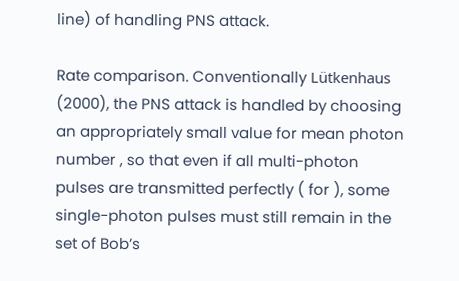line) of handling PNS attack.

Rate comparison. Conventionally Lütkenhaus (2000), the PNS attack is handled by choosing an appropriately small value for mean photon number , so that even if all multi-photon pulses are transmitted perfectly ( for ), some single-photon pulses must still remain in the set of Bob’s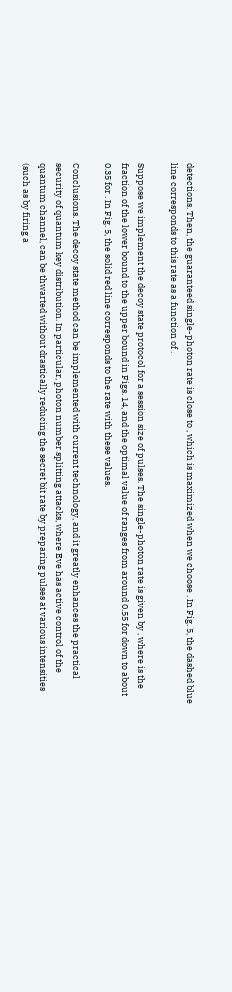detections. Then, the guaranteed single-photon rate is close to , which is maximized when we choose . In Fig. 5, the dashed blue line corresponds to this rate as a function of .

Suppose we implement the decoy state protocol for a session size of pulses. The single-photon rate is given by , where is the fraction of the lower bound to the upper bound in Figs. 14, and the optimal value of ranges from around 0.55 for down to about 0.35 for . In Fig. 5, the solid red line corresponds to the rate with these values.

Conclusions. The decoy state method can be implemented with current technology, and it greatly enhances the practical security of quantum key distribution. In particular, photon number splitting attacks, where Eve has active control of the quantum channel, can be thwarted without drastically reducing the secret bit rate by preparing pulses at various intensities (such as by firing a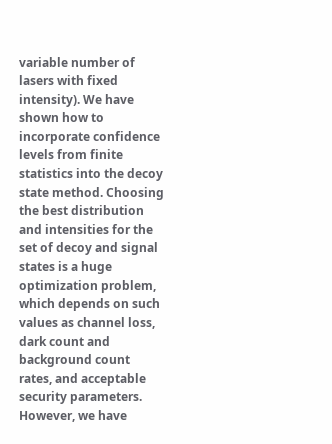variable number of lasers with fixed intensity). We have shown how to incorporate confidence levels from finite statistics into the decoy state method. Choosing the best distribution and intensities for the set of decoy and signal states is a huge optimization problem, which depends on such values as channel loss, dark count and background count rates, and acceptable security parameters. However, we have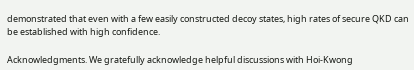demonstrated that even with a few easily constructed decoy states, high rates of secure QKD can be established with high confidence.

Acknowledgments. We gratefully acknowledge helpful discussions with Hoi-Kwong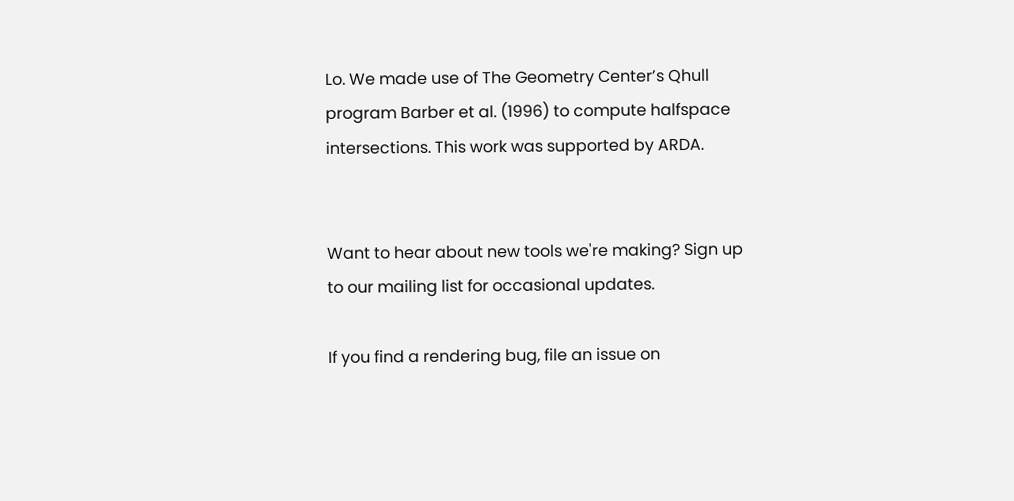Lo. We made use of The Geometry Center’s Qhull program Barber et al. (1996) to compute halfspace intersections. This work was supported by ARDA.


Want to hear about new tools we're making? Sign up to our mailing list for occasional updates.

If you find a rendering bug, file an issue on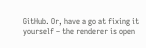GitHub. Or, have a go at fixing it yourself – the renderer is open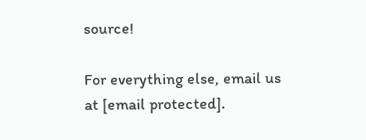source!

For everything else, email us at [email protected].